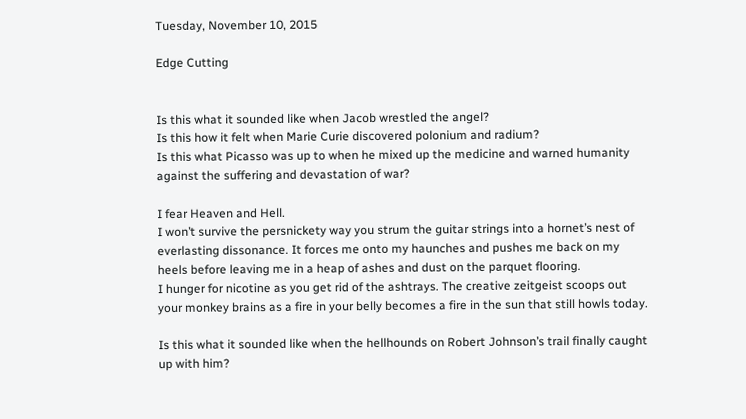Tuesday, November 10, 2015

Edge Cutting


Is this what it sounded like when Jacob wrestled the angel?
Is this how it felt when Marie Curie discovered polonium and radium?
Is this what Picasso was up to when he mixed up the medicine and warned humanity against the suffering and devastation of war?

I fear Heaven and Hell.
I won’t survive the persnickety way you strum the guitar strings into a hornet’s nest of everlasting dissonance. It forces me onto my haunches and pushes me back on my heels before leaving me in a heap of ashes and dust on the parquet flooring.
I hunger for nicotine as you get rid of the ashtrays. The creative zeitgeist scoops out your monkey brains as a fire in your belly becomes a fire in the sun that still howls today.

Is this what it sounded like when the hellhounds on Robert Johnson’s trail finally caught up with him?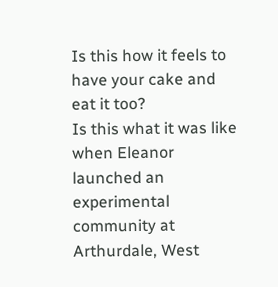Is this how it feels to have your cake and eat it too?
Is this what it was like when Eleanor launched an experimental community at Arthurdale, West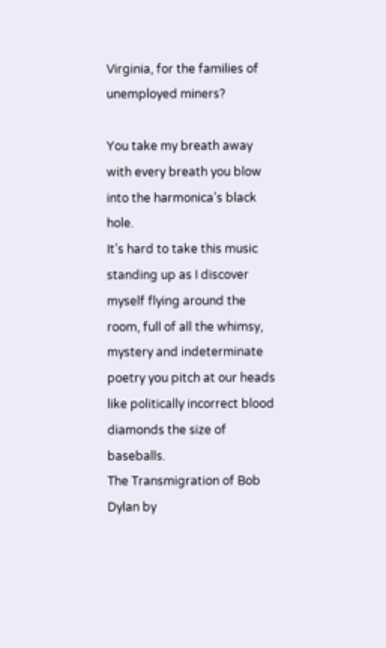Virginia, for the families of unemployed miners?

You take my breath away with every breath you blow into the harmonica’s black hole.
It’s hard to take this music standing up as I discover myself flying around the room, full of all the whimsy, mystery and indeterminate poetry you pitch at our heads like politically incorrect blood diamonds the size of baseballs.
The Transmigration of Bob Dylan by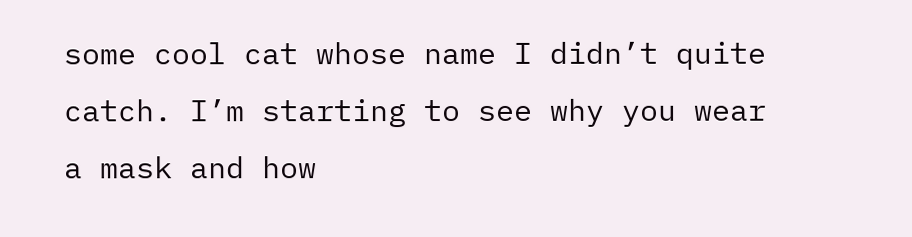some cool cat whose name I didn’t quite catch. I’m starting to see why you wear a mask and how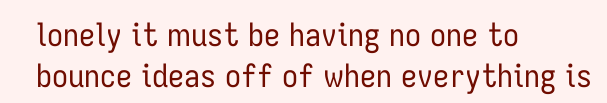lonely it must be having no one to bounce ideas off of when everything is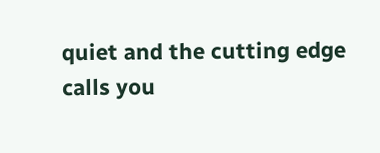quiet and the cutting edge calls you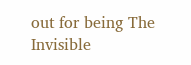out for being The Invisible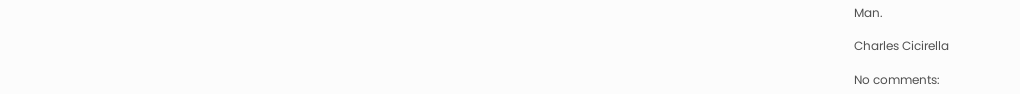Man.

Charles Cicirella

No comments: